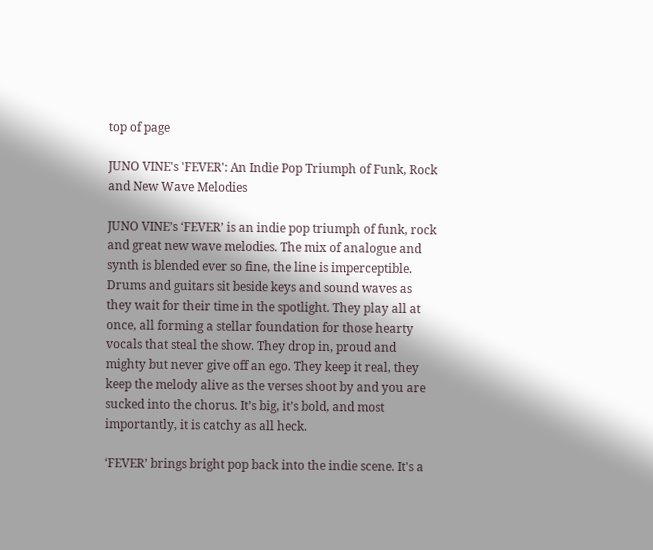top of page

JUNO VINE's 'FEVER': An Indie Pop Triumph of Funk, Rock and New Wave Melodies

JUNO VINE’s ‘FEVER’ is an indie pop triumph of funk, rock and great new wave melodies. The mix of analogue and synth is blended ever so fine, the line is imperceptible. Drums and guitars sit beside keys and sound waves as they wait for their time in the spotlight. They play all at once, all forming a stellar foundation for those hearty vocals that steal the show. They drop in, proud and mighty but never give off an ego. They keep it real, they keep the melody alive as the verses shoot by and you are sucked into the chorus. It’s big, it’s bold, and most importantly, it is catchy as all heck.

‘FEVER’ brings bright pop back into the indie scene. It's a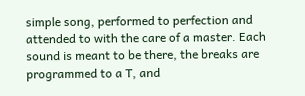simple song, performed to perfection and attended to with the care of a master. Each sound is meant to be there, the breaks are programmed to a T, and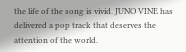the life of the song is vivid. JUNO VINE has delivered a pop track that deserves the attention of the world.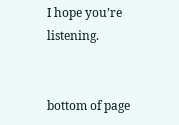I hope you’re listening.


bottom of page